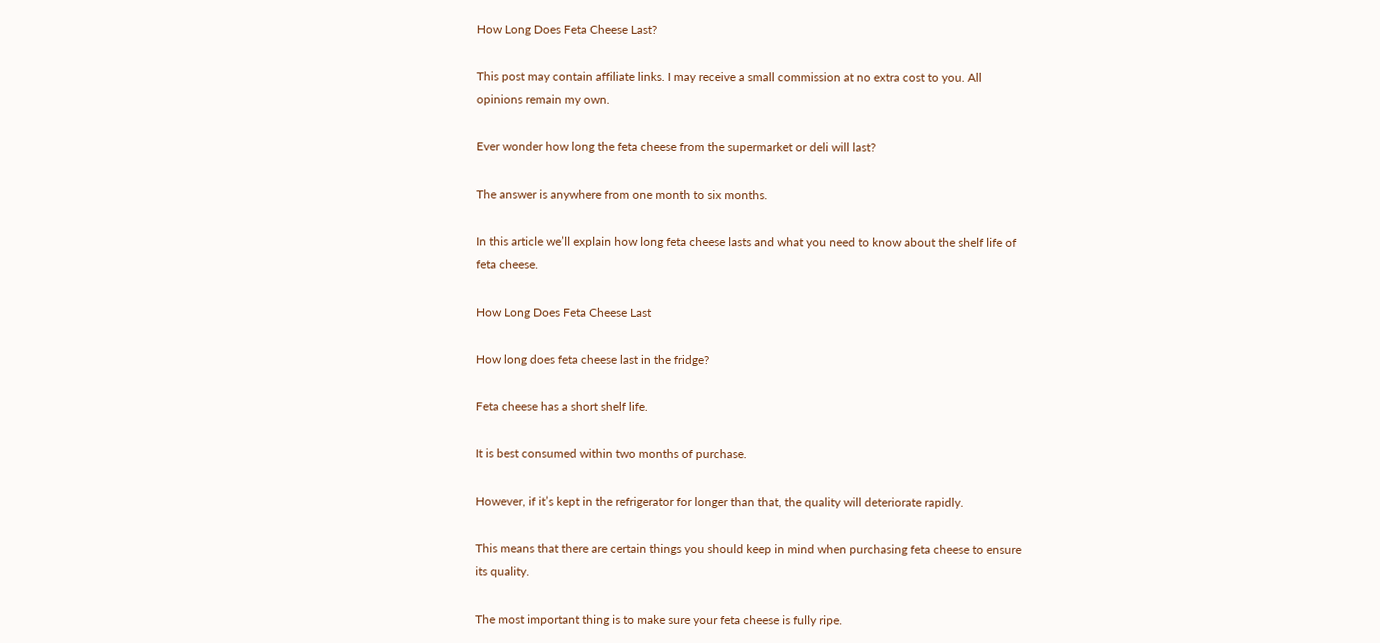How Long Does Feta Cheese Last?

This post may contain affiliate links. I may receive a small commission at no extra cost to you. All opinions remain my own.

Ever wonder how long the feta cheese from the supermarket or deli will last?

The answer is anywhere from one month to six months.

In this article we’ll explain how long feta cheese lasts and what you need to know about the shelf life of feta cheese.

How Long Does Feta Cheese Last

How long does feta cheese last in the fridge?

Feta cheese has a short shelf life.

It is best consumed within two months of purchase.

However, if it’s kept in the refrigerator for longer than that, the quality will deteriorate rapidly.

This means that there are certain things you should keep in mind when purchasing feta cheese to ensure its quality.

The most important thing is to make sure your feta cheese is fully ripe.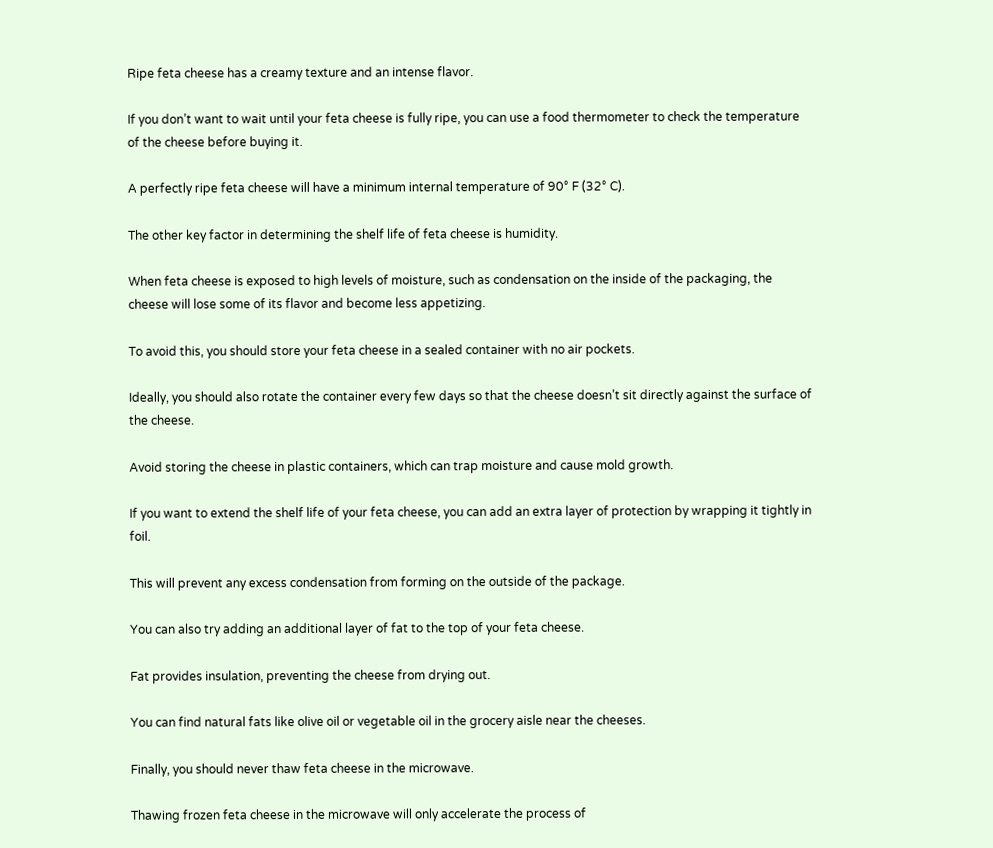Ripe feta cheese has a creamy texture and an intense flavor.

If you don’t want to wait until your feta cheese is fully ripe, you can use a food thermometer to check the temperature of the cheese before buying it.

A perfectly ripe feta cheese will have a minimum internal temperature of 90° F (32° C).

The other key factor in determining the shelf life of feta cheese is humidity.

When feta cheese is exposed to high levels of moisture, such as condensation on the inside of the packaging, the cheese will lose some of its flavor and become less appetizing.

To avoid this, you should store your feta cheese in a sealed container with no air pockets.

Ideally, you should also rotate the container every few days so that the cheese doesn’t sit directly against the surface of the cheese.

Avoid storing the cheese in plastic containers, which can trap moisture and cause mold growth.

If you want to extend the shelf life of your feta cheese, you can add an extra layer of protection by wrapping it tightly in foil.

This will prevent any excess condensation from forming on the outside of the package.

You can also try adding an additional layer of fat to the top of your feta cheese.

Fat provides insulation, preventing the cheese from drying out.

You can find natural fats like olive oil or vegetable oil in the grocery aisle near the cheeses.

Finally, you should never thaw feta cheese in the microwave.

Thawing frozen feta cheese in the microwave will only accelerate the process of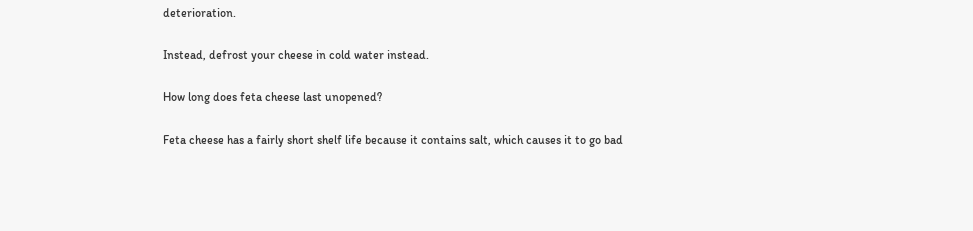deterioration.

Instead, defrost your cheese in cold water instead.

How long does feta cheese last unopened?

Feta cheese has a fairly short shelf life because it contains salt, which causes it to go bad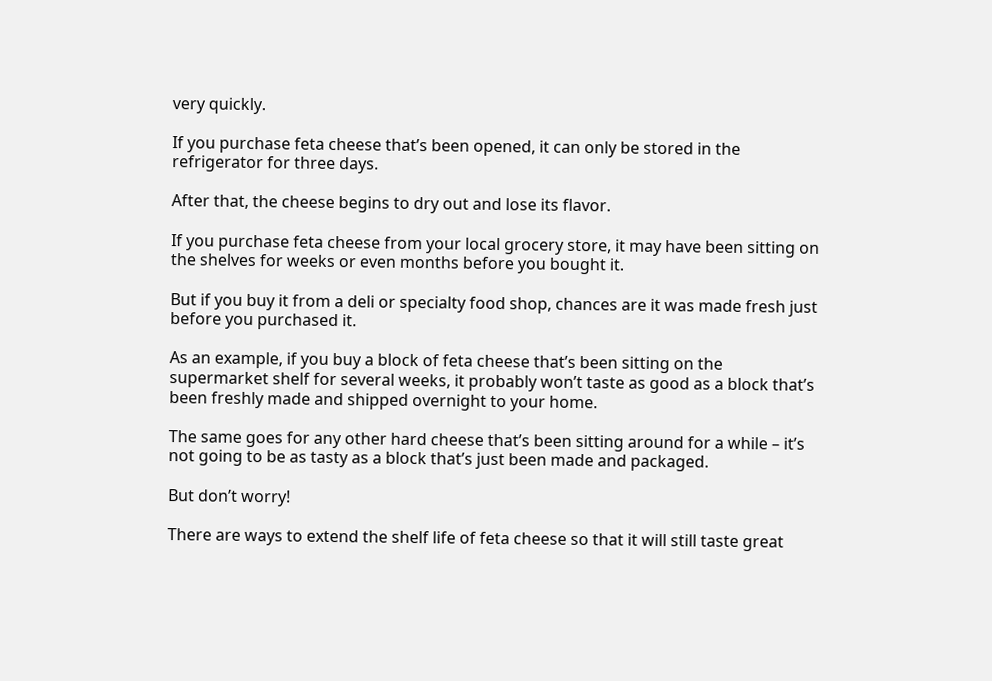very quickly.

If you purchase feta cheese that’s been opened, it can only be stored in the refrigerator for three days.

After that, the cheese begins to dry out and lose its flavor.

If you purchase feta cheese from your local grocery store, it may have been sitting on the shelves for weeks or even months before you bought it.

But if you buy it from a deli or specialty food shop, chances are it was made fresh just before you purchased it.

As an example, if you buy a block of feta cheese that’s been sitting on the supermarket shelf for several weeks, it probably won’t taste as good as a block that’s been freshly made and shipped overnight to your home.

The same goes for any other hard cheese that’s been sitting around for a while – it’s not going to be as tasty as a block that’s just been made and packaged.

But don’t worry!

There are ways to extend the shelf life of feta cheese so that it will still taste great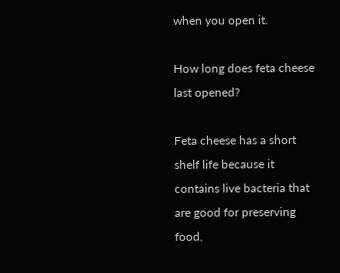when you open it.

How long does feta cheese last opened?

Feta cheese has a short shelf life because it contains live bacteria that are good for preserving food.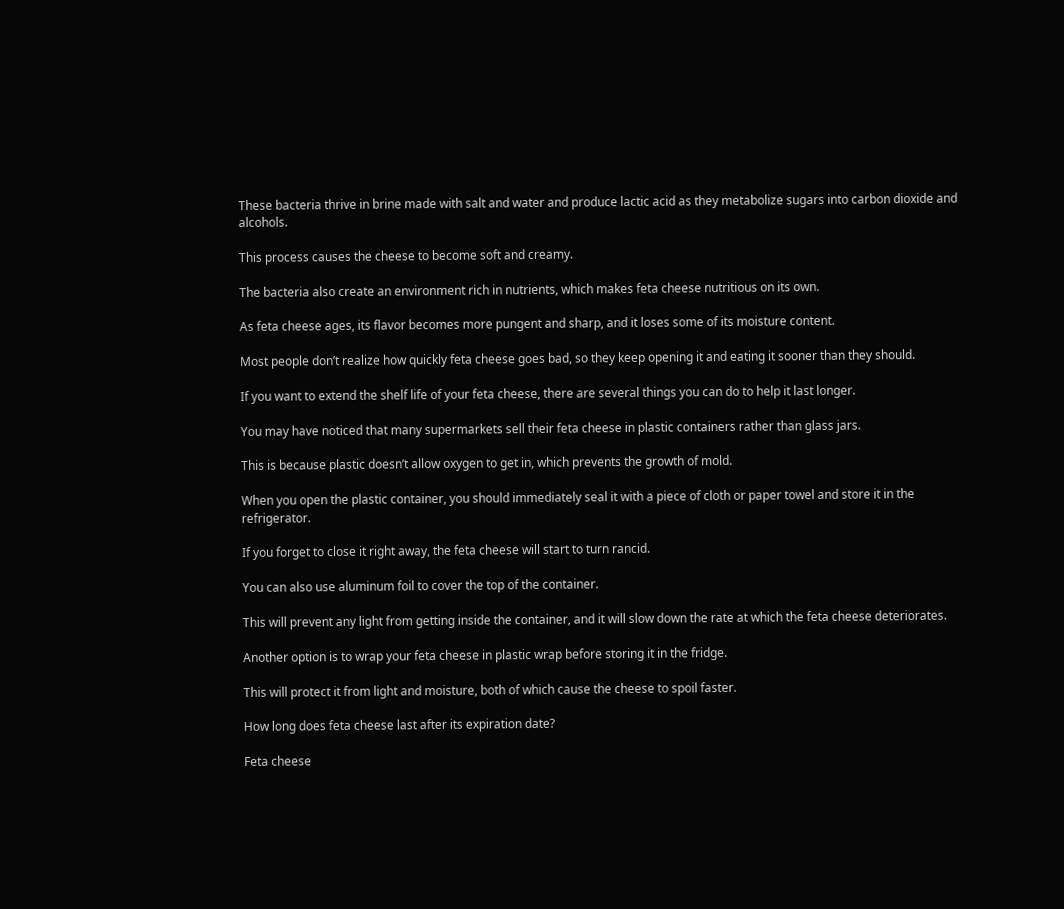These bacteria thrive in brine made with salt and water and produce lactic acid as they metabolize sugars into carbon dioxide and alcohols.

This process causes the cheese to become soft and creamy.

The bacteria also create an environment rich in nutrients, which makes feta cheese nutritious on its own.

As feta cheese ages, its flavor becomes more pungent and sharp, and it loses some of its moisture content.

Most people don’t realize how quickly feta cheese goes bad, so they keep opening it and eating it sooner than they should.

If you want to extend the shelf life of your feta cheese, there are several things you can do to help it last longer.

You may have noticed that many supermarkets sell their feta cheese in plastic containers rather than glass jars.

This is because plastic doesn’t allow oxygen to get in, which prevents the growth of mold.

When you open the plastic container, you should immediately seal it with a piece of cloth or paper towel and store it in the refrigerator.

If you forget to close it right away, the feta cheese will start to turn rancid.

You can also use aluminum foil to cover the top of the container.

This will prevent any light from getting inside the container, and it will slow down the rate at which the feta cheese deteriorates.

Another option is to wrap your feta cheese in plastic wrap before storing it in the fridge.

This will protect it from light and moisture, both of which cause the cheese to spoil faster.

How long does feta cheese last after its expiration date?

Feta cheese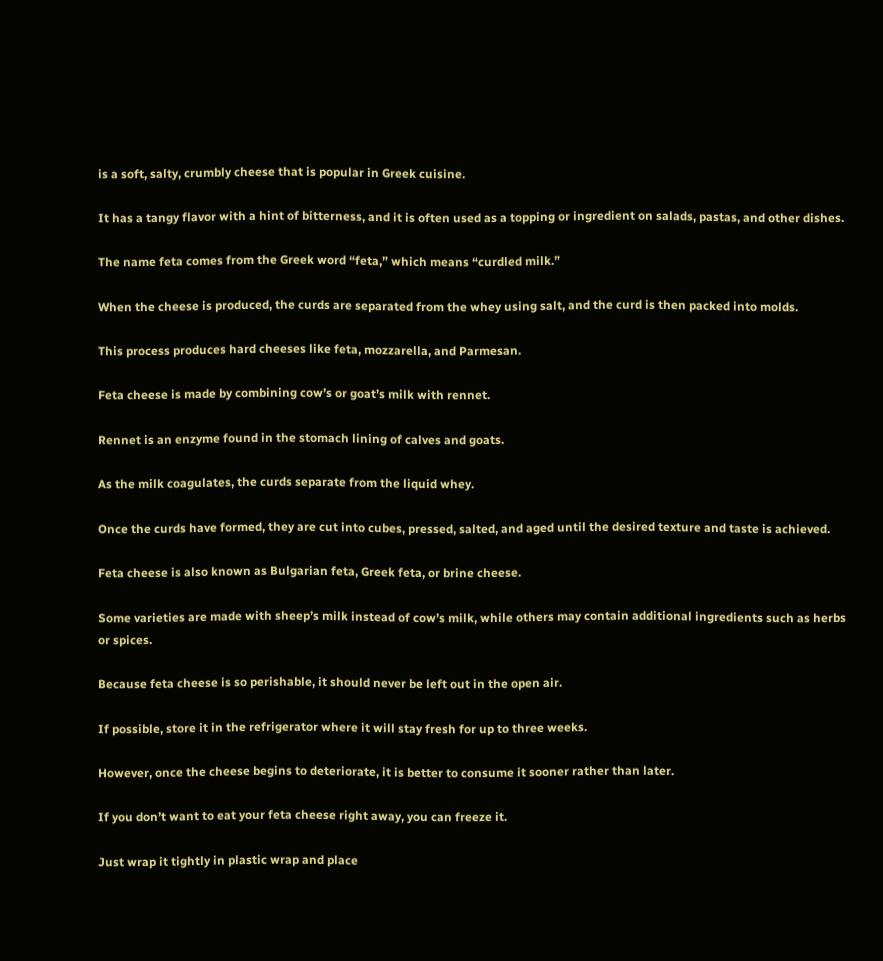is a soft, salty, crumbly cheese that is popular in Greek cuisine.

It has a tangy flavor with a hint of bitterness, and it is often used as a topping or ingredient on salads, pastas, and other dishes.

The name feta comes from the Greek word “feta,” which means “curdled milk.”

When the cheese is produced, the curds are separated from the whey using salt, and the curd is then packed into molds.

This process produces hard cheeses like feta, mozzarella, and Parmesan.

Feta cheese is made by combining cow’s or goat’s milk with rennet.

Rennet is an enzyme found in the stomach lining of calves and goats.

As the milk coagulates, the curds separate from the liquid whey.

Once the curds have formed, they are cut into cubes, pressed, salted, and aged until the desired texture and taste is achieved.

Feta cheese is also known as Bulgarian feta, Greek feta, or brine cheese.

Some varieties are made with sheep’s milk instead of cow’s milk, while others may contain additional ingredients such as herbs or spices.

Because feta cheese is so perishable, it should never be left out in the open air.

If possible, store it in the refrigerator where it will stay fresh for up to three weeks.

However, once the cheese begins to deteriorate, it is better to consume it sooner rather than later.

If you don’t want to eat your feta cheese right away, you can freeze it.

Just wrap it tightly in plastic wrap and place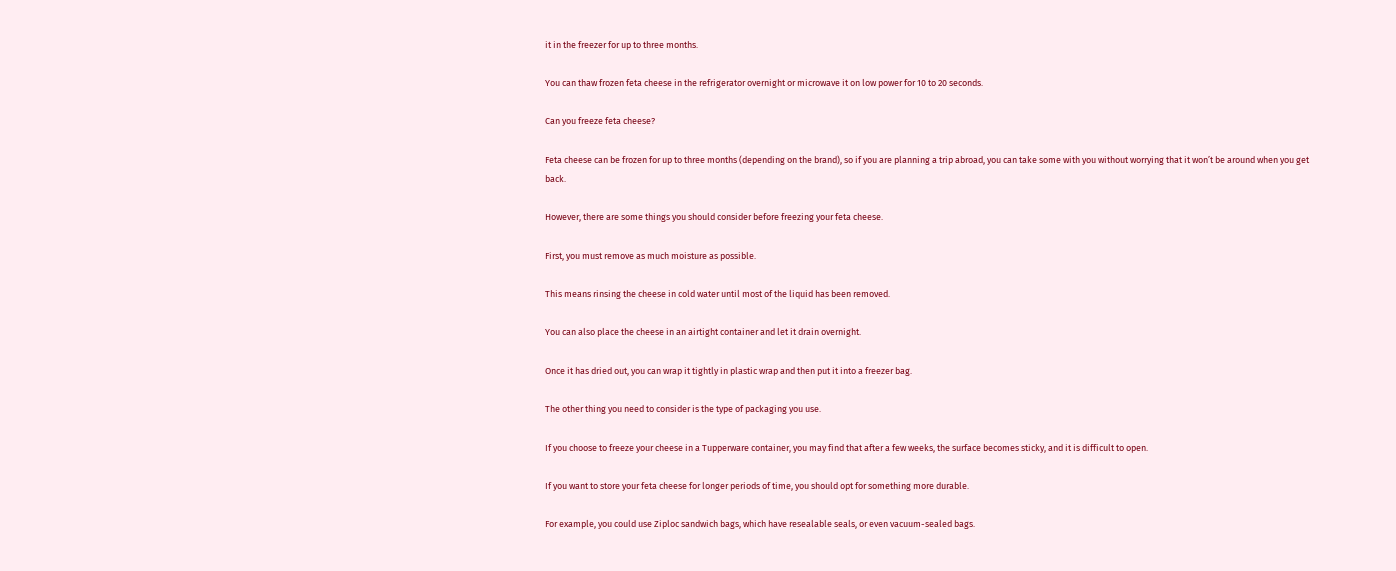it in the freezer for up to three months.

You can thaw frozen feta cheese in the refrigerator overnight or microwave it on low power for 10 to 20 seconds.

Can you freeze feta cheese?

Feta cheese can be frozen for up to three months (depending on the brand), so if you are planning a trip abroad, you can take some with you without worrying that it won’t be around when you get back.

However, there are some things you should consider before freezing your feta cheese.

First, you must remove as much moisture as possible.

This means rinsing the cheese in cold water until most of the liquid has been removed.

You can also place the cheese in an airtight container and let it drain overnight.

Once it has dried out, you can wrap it tightly in plastic wrap and then put it into a freezer bag.

The other thing you need to consider is the type of packaging you use.

If you choose to freeze your cheese in a Tupperware container, you may find that after a few weeks, the surface becomes sticky, and it is difficult to open.

If you want to store your feta cheese for longer periods of time, you should opt for something more durable.

For example, you could use Ziploc sandwich bags, which have resealable seals, or even vacuum-sealed bags.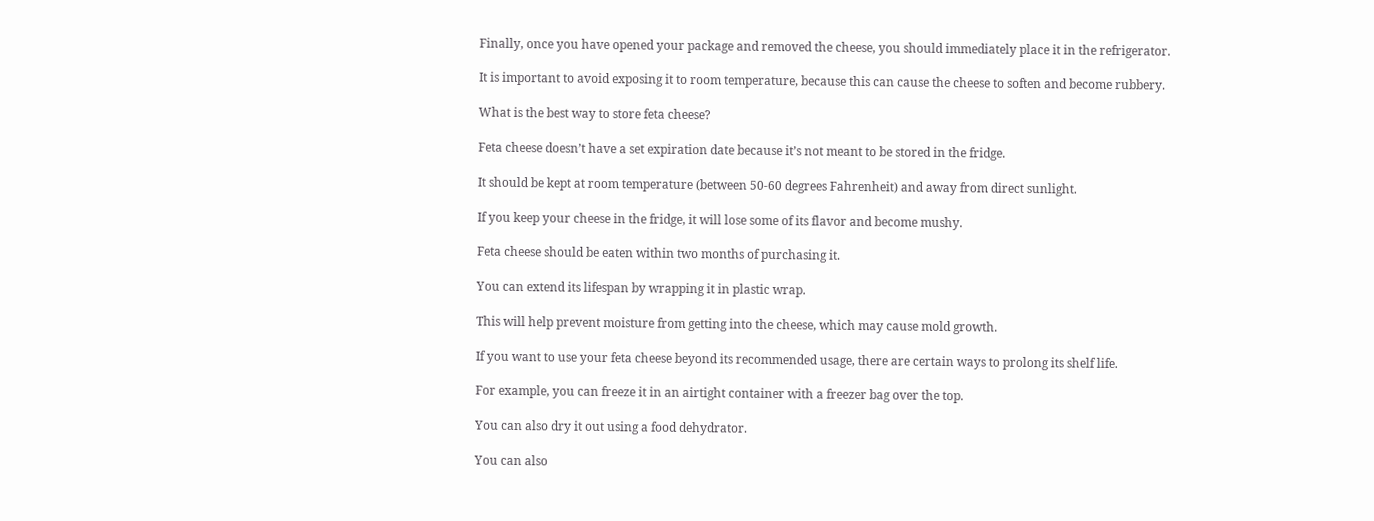Finally, once you have opened your package and removed the cheese, you should immediately place it in the refrigerator.

It is important to avoid exposing it to room temperature, because this can cause the cheese to soften and become rubbery.

What is the best way to store feta cheese?

Feta cheese doesn’t have a set expiration date because it’s not meant to be stored in the fridge.

It should be kept at room temperature (between 50-60 degrees Fahrenheit) and away from direct sunlight.

If you keep your cheese in the fridge, it will lose some of its flavor and become mushy.

Feta cheese should be eaten within two months of purchasing it.

You can extend its lifespan by wrapping it in plastic wrap.

This will help prevent moisture from getting into the cheese, which may cause mold growth.

If you want to use your feta cheese beyond its recommended usage, there are certain ways to prolong its shelf life.

For example, you can freeze it in an airtight container with a freezer bag over the top.

You can also dry it out using a food dehydrator.

You can also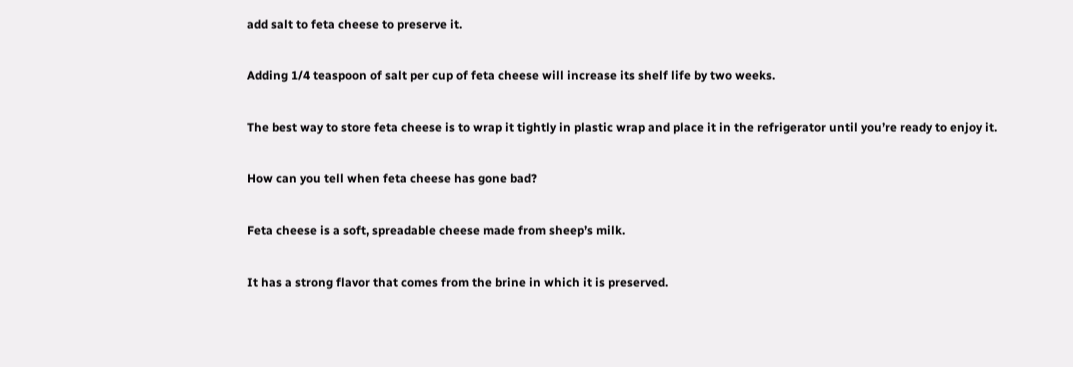add salt to feta cheese to preserve it.

Adding 1/4 teaspoon of salt per cup of feta cheese will increase its shelf life by two weeks.

The best way to store feta cheese is to wrap it tightly in plastic wrap and place it in the refrigerator until you’re ready to enjoy it.

How can you tell when feta cheese has gone bad?

Feta cheese is a soft, spreadable cheese made from sheep’s milk.

It has a strong flavor that comes from the brine in which it is preserved.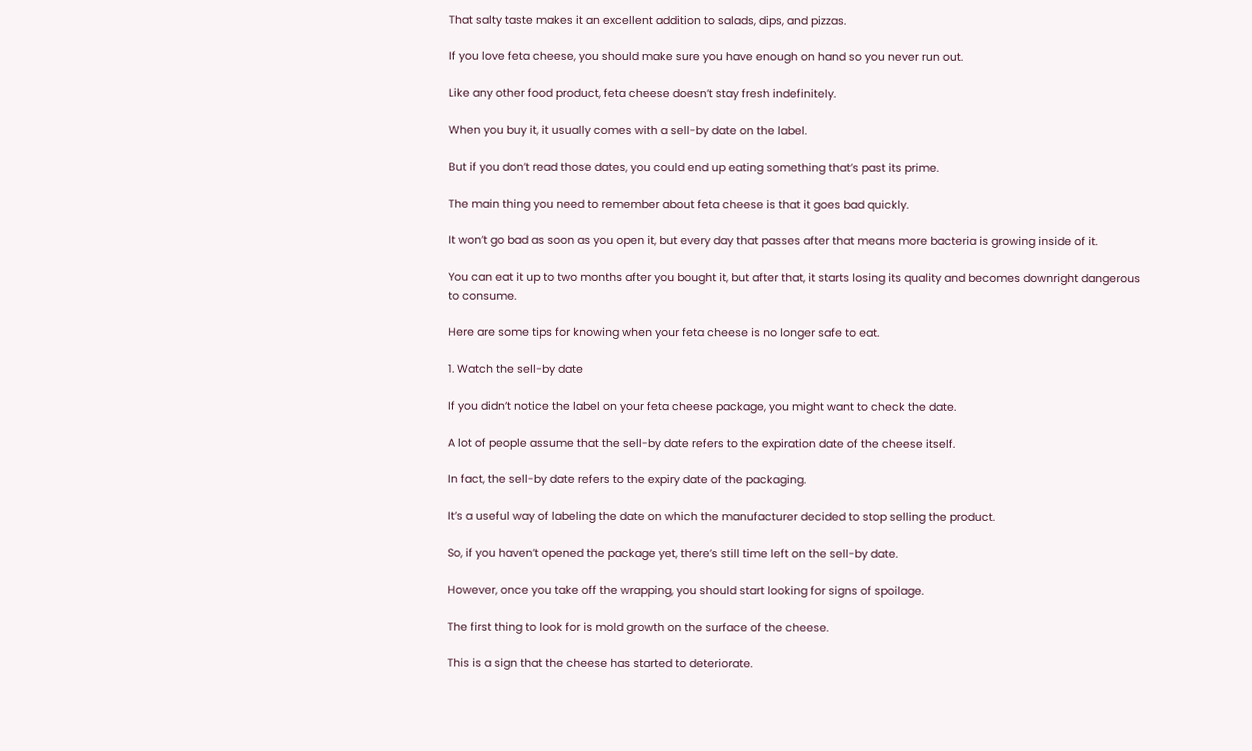That salty taste makes it an excellent addition to salads, dips, and pizzas.

If you love feta cheese, you should make sure you have enough on hand so you never run out.

Like any other food product, feta cheese doesn’t stay fresh indefinitely.

When you buy it, it usually comes with a sell-by date on the label.

But if you don’t read those dates, you could end up eating something that’s past its prime.

The main thing you need to remember about feta cheese is that it goes bad quickly.

It won’t go bad as soon as you open it, but every day that passes after that means more bacteria is growing inside of it.

You can eat it up to two months after you bought it, but after that, it starts losing its quality and becomes downright dangerous to consume.

Here are some tips for knowing when your feta cheese is no longer safe to eat.

1. Watch the sell-by date

If you didn’t notice the label on your feta cheese package, you might want to check the date.

A lot of people assume that the sell-by date refers to the expiration date of the cheese itself.

In fact, the sell-by date refers to the expiry date of the packaging.

It’s a useful way of labeling the date on which the manufacturer decided to stop selling the product.

So, if you haven’t opened the package yet, there’s still time left on the sell-by date.

However, once you take off the wrapping, you should start looking for signs of spoilage.

The first thing to look for is mold growth on the surface of the cheese.

This is a sign that the cheese has started to deteriorate.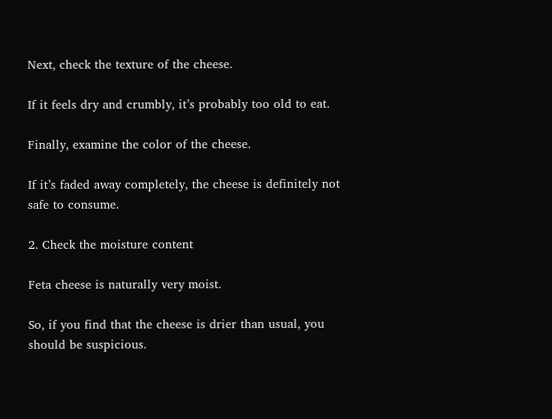Next, check the texture of the cheese.

If it feels dry and crumbly, it’s probably too old to eat.

Finally, examine the color of the cheese.

If it’s faded away completely, the cheese is definitely not safe to consume.

2. Check the moisture content

Feta cheese is naturally very moist.

So, if you find that the cheese is drier than usual, you should be suspicious.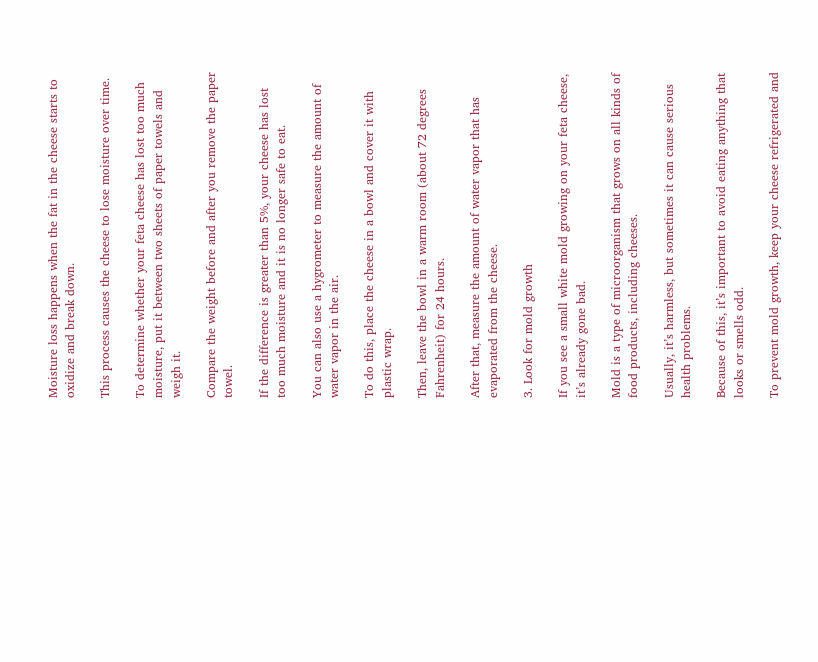Moisture loss happens when the fat in the cheese starts to oxidize and break down.

This process causes the cheese to lose moisture over time.

To determine whether your feta cheese has lost too much moisture, put it between two sheets of paper towels and weigh it.

Compare the weight before and after you remove the paper towel.

If the difference is greater than 5%, your cheese has lost too much moisture and it is no longer safe to eat.

You can also use a hygrometer to measure the amount of water vapor in the air.

To do this, place the cheese in a bowl and cover it with plastic wrap.

Then, leave the bowl in a warm room (about 72 degrees Fahrenheit) for 24 hours.

After that, measure the amount of water vapor that has evaporated from the cheese.

3. Look for mold growth

If you see a small white mold growing on your feta cheese, it’s already gone bad.

Mold is a type of microorganism that grows on all kinds of food products, including cheeses.

Usually, it’s harmless, but sometimes it can cause serious health problems.

Because of this, it’s important to avoid eating anything that looks or smells odd.

To prevent mold growth, keep your cheese refrigerated and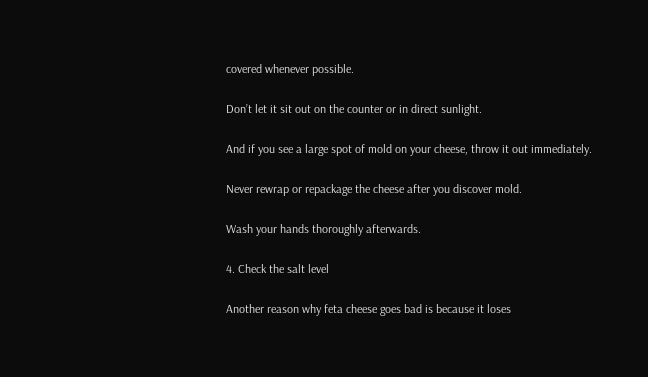covered whenever possible.

Don’t let it sit out on the counter or in direct sunlight.

And if you see a large spot of mold on your cheese, throw it out immediately.

Never rewrap or repackage the cheese after you discover mold.

Wash your hands thoroughly afterwards.

4. Check the salt level

Another reason why feta cheese goes bad is because it loses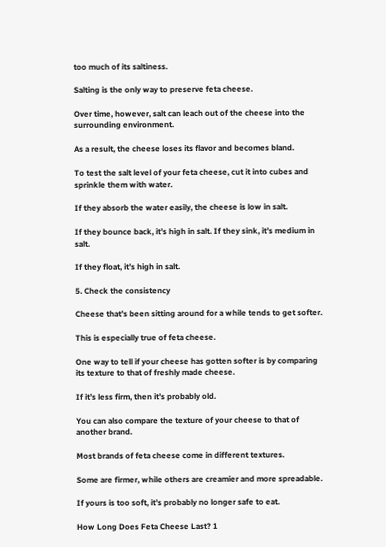too much of its saltiness.

Salting is the only way to preserve feta cheese.

Over time, however, salt can leach out of the cheese into the surrounding environment.

As a result, the cheese loses its flavor and becomes bland.

To test the salt level of your feta cheese, cut it into cubes and sprinkle them with water.

If they absorb the water easily, the cheese is low in salt.

If they bounce back, it’s high in salt. If they sink, it’s medium in salt.

If they float, it’s high in salt.

5. Check the consistency

Cheese that’s been sitting around for a while tends to get softer.

This is especially true of feta cheese.

One way to tell if your cheese has gotten softer is by comparing its texture to that of freshly made cheese.

If it’s less firm, then it’s probably old.

You can also compare the texture of your cheese to that of another brand.

Most brands of feta cheese come in different textures.

Some are firmer, while others are creamier and more spreadable.

If yours is too soft, it’s probably no longer safe to eat.

How Long Does Feta Cheese Last? 1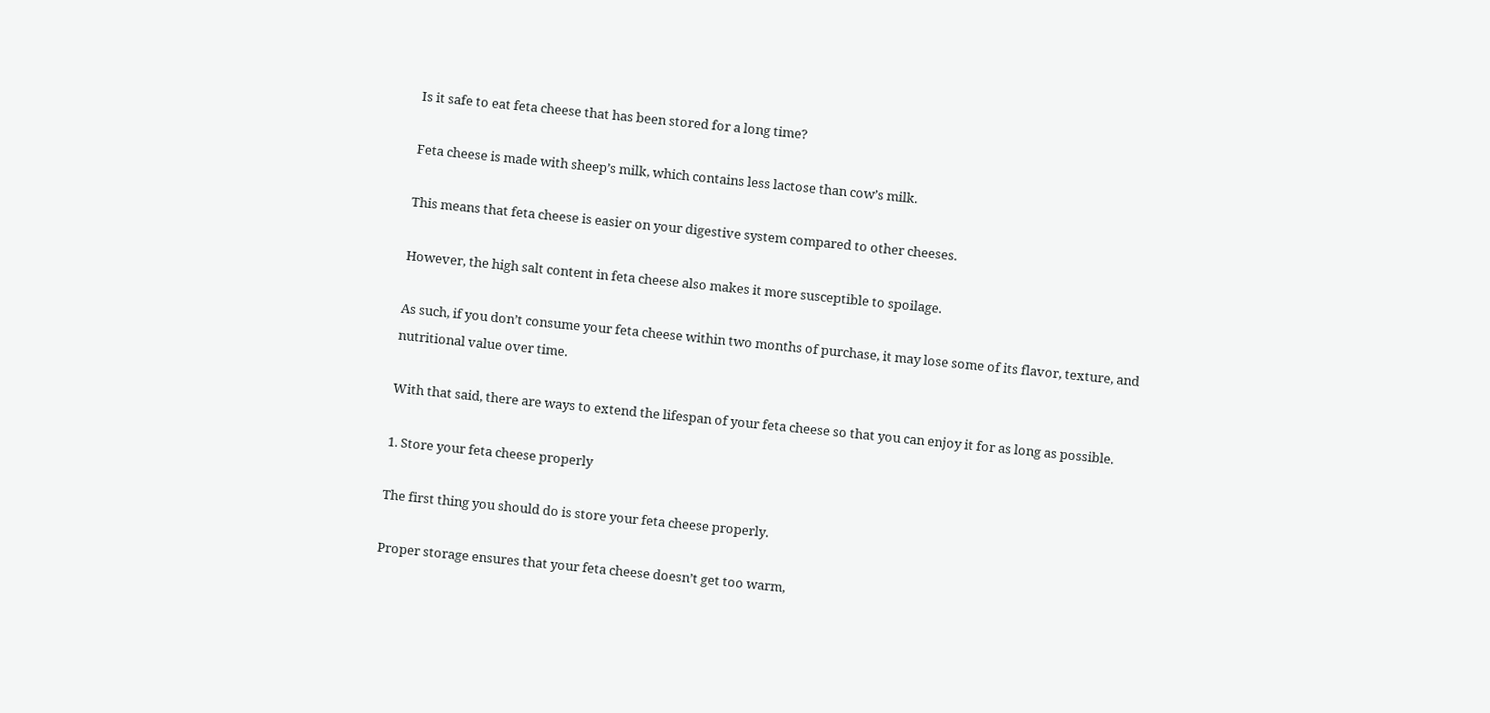Is it safe to eat feta cheese that has been stored for a long time?

Feta cheese is made with sheep’s milk, which contains less lactose than cow’s milk.

This means that feta cheese is easier on your digestive system compared to other cheeses.

However, the high salt content in feta cheese also makes it more susceptible to spoilage.

As such, if you don’t consume your feta cheese within two months of purchase, it may lose some of its flavor, texture, and nutritional value over time.

With that said, there are ways to extend the lifespan of your feta cheese so that you can enjoy it for as long as possible.

1. Store your feta cheese properly

The first thing you should do is store your feta cheese properly.

Proper storage ensures that your feta cheese doesn’t get too warm,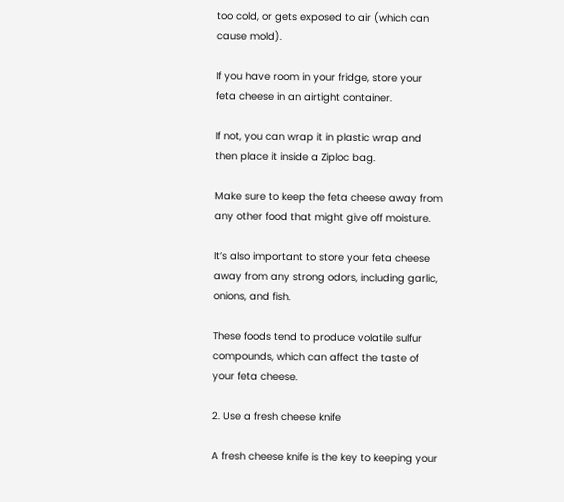too cold, or gets exposed to air (which can cause mold).

If you have room in your fridge, store your feta cheese in an airtight container.

If not, you can wrap it in plastic wrap and then place it inside a Ziploc bag.

Make sure to keep the feta cheese away from any other food that might give off moisture.

It’s also important to store your feta cheese away from any strong odors, including garlic, onions, and fish.

These foods tend to produce volatile sulfur compounds, which can affect the taste of your feta cheese.

2. Use a fresh cheese knife

A fresh cheese knife is the key to keeping your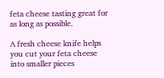feta cheese tasting great for as long as possible.

A fresh cheese knife helps you cut your feta cheese into smaller pieces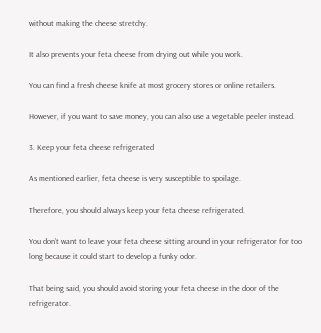without making the cheese stretchy.

It also prevents your feta cheese from drying out while you work.

You can find a fresh cheese knife at most grocery stores or online retailers.

However, if you want to save money, you can also use a vegetable peeler instead.

3. Keep your feta cheese refrigerated

As mentioned earlier, feta cheese is very susceptible to spoilage.

Therefore, you should always keep your feta cheese refrigerated.

You don’t want to leave your feta cheese sitting around in your refrigerator for too long because it could start to develop a funky odor.

That being said, you should avoid storing your feta cheese in the door of the refrigerator.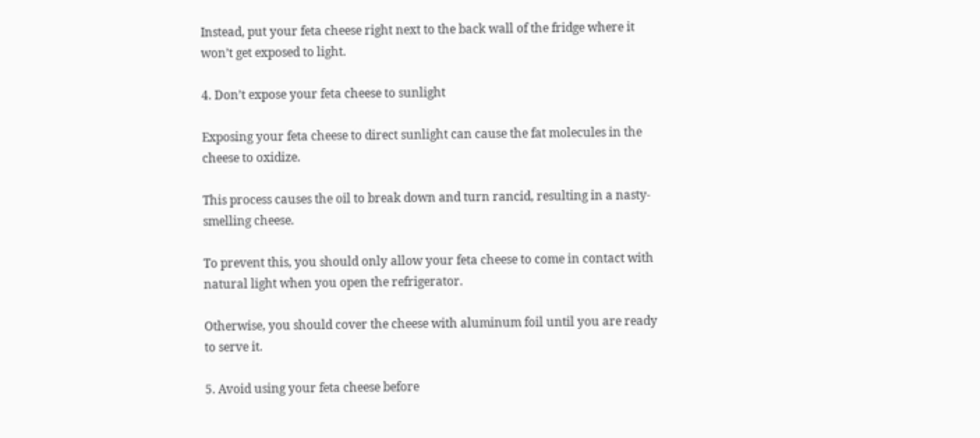Instead, put your feta cheese right next to the back wall of the fridge where it won’t get exposed to light.

4. Don’t expose your feta cheese to sunlight

Exposing your feta cheese to direct sunlight can cause the fat molecules in the cheese to oxidize.

This process causes the oil to break down and turn rancid, resulting in a nasty-smelling cheese.

To prevent this, you should only allow your feta cheese to come in contact with natural light when you open the refrigerator.

Otherwise, you should cover the cheese with aluminum foil until you are ready to serve it.

5. Avoid using your feta cheese before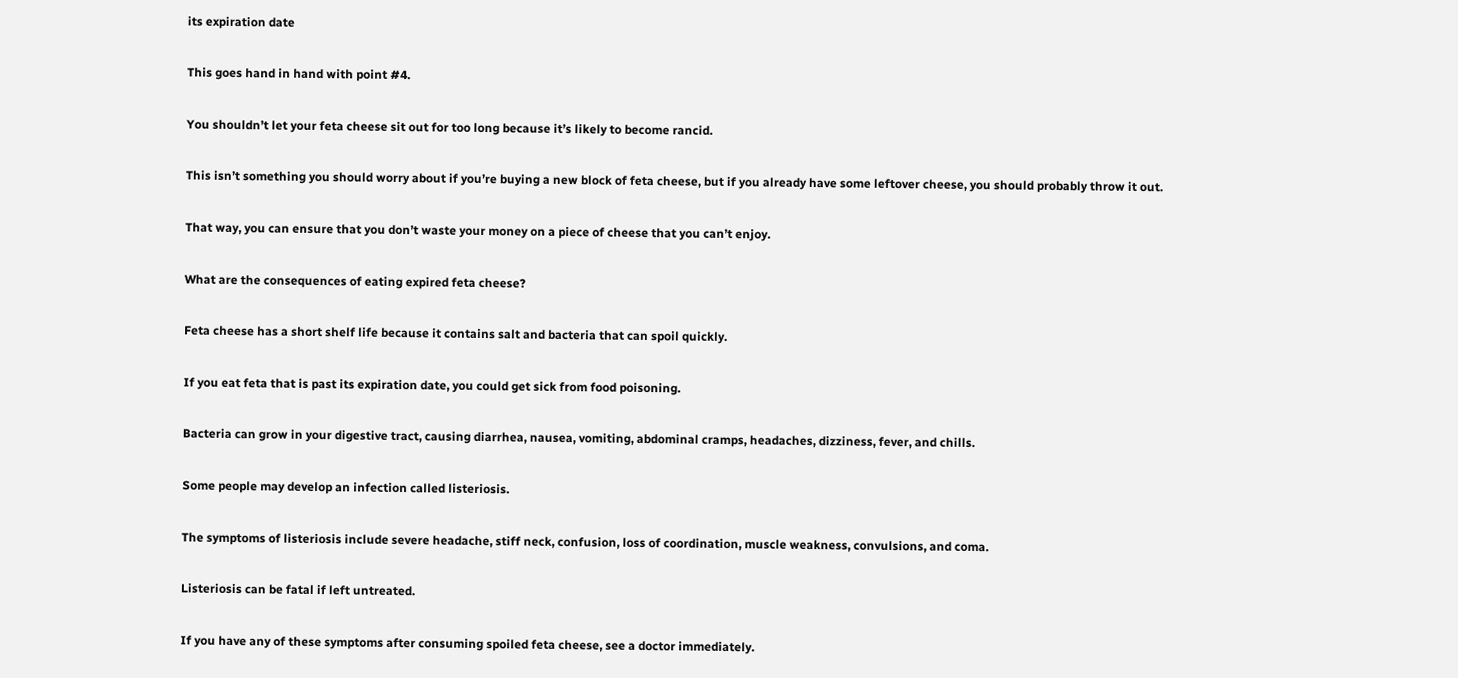its expiration date

This goes hand in hand with point #4.

You shouldn’t let your feta cheese sit out for too long because it’s likely to become rancid.

This isn’t something you should worry about if you’re buying a new block of feta cheese, but if you already have some leftover cheese, you should probably throw it out.

That way, you can ensure that you don’t waste your money on a piece of cheese that you can’t enjoy.

What are the consequences of eating expired feta cheese?

Feta cheese has a short shelf life because it contains salt and bacteria that can spoil quickly.

If you eat feta that is past its expiration date, you could get sick from food poisoning.

Bacteria can grow in your digestive tract, causing diarrhea, nausea, vomiting, abdominal cramps, headaches, dizziness, fever, and chills.

Some people may develop an infection called listeriosis.

The symptoms of listeriosis include severe headache, stiff neck, confusion, loss of coordination, muscle weakness, convulsions, and coma.

Listeriosis can be fatal if left untreated.

If you have any of these symptoms after consuming spoiled feta cheese, see a doctor immediately.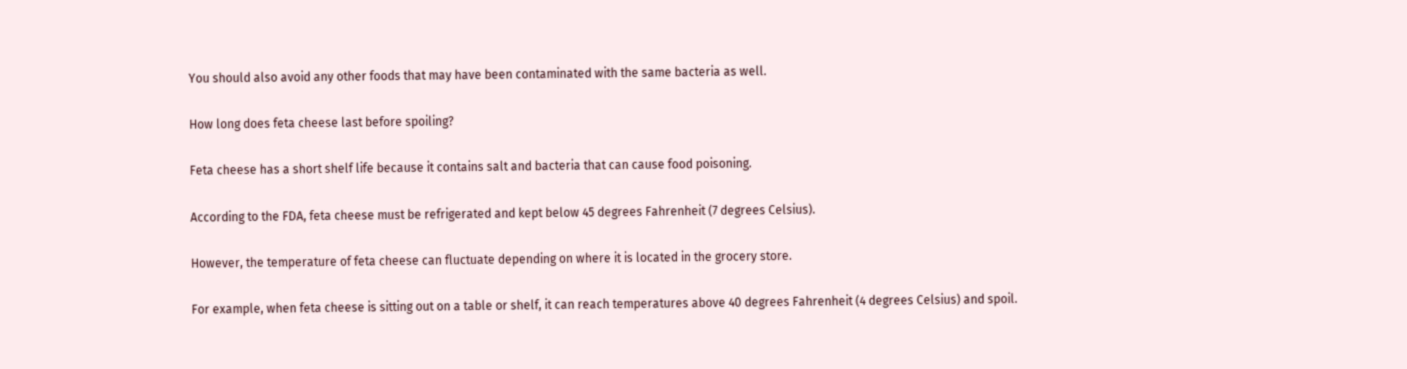You should also avoid any other foods that may have been contaminated with the same bacteria as well.

How long does feta cheese last before spoiling?

Feta cheese has a short shelf life because it contains salt and bacteria that can cause food poisoning.

According to the FDA, feta cheese must be refrigerated and kept below 45 degrees Fahrenheit (7 degrees Celsius).

However, the temperature of feta cheese can fluctuate depending on where it is located in the grocery store.

For example, when feta cheese is sitting out on a table or shelf, it can reach temperatures above 40 degrees Fahrenheit (4 degrees Celsius) and spoil.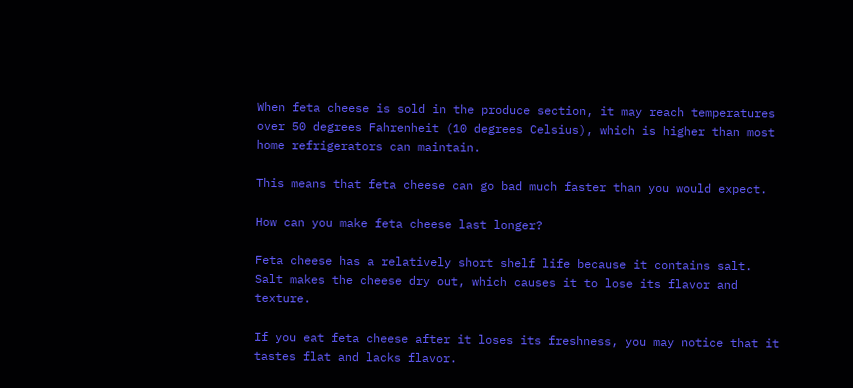When feta cheese is sold in the produce section, it may reach temperatures over 50 degrees Fahrenheit (10 degrees Celsius), which is higher than most home refrigerators can maintain.

This means that feta cheese can go bad much faster than you would expect.

How can you make feta cheese last longer?

Feta cheese has a relatively short shelf life because it contains salt.
Salt makes the cheese dry out, which causes it to lose its flavor and texture.

If you eat feta cheese after it loses its freshness, you may notice that it tastes flat and lacks flavor.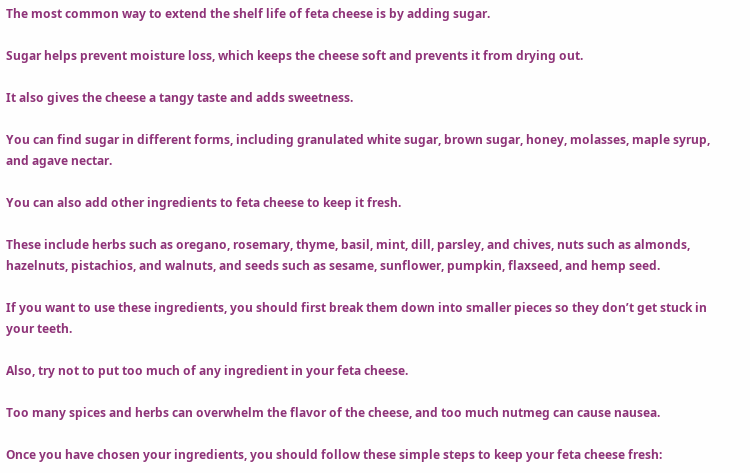The most common way to extend the shelf life of feta cheese is by adding sugar.

Sugar helps prevent moisture loss, which keeps the cheese soft and prevents it from drying out.

It also gives the cheese a tangy taste and adds sweetness.

You can find sugar in different forms, including granulated white sugar, brown sugar, honey, molasses, maple syrup, and agave nectar.

You can also add other ingredients to feta cheese to keep it fresh.

These include herbs such as oregano, rosemary, thyme, basil, mint, dill, parsley, and chives, nuts such as almonds, hazelnuts, pistachios, and walnuts, and seeds such as sesame, sunflower, pumpkin, flaxseed, and hemp seed.

If you want to use these ingredients, you should first break them down into smaller pieces so they don’t get stuck in your teeth.

Also, try not to put too much of any ingredient in your feta cheese.

Too many spices and herbs can overwhelm the flavor of the cheese, and too much nutmeg can cause nausea.

Once you have chosen your ingredients, you should follow these simple steps to keep your feta cheese fresh: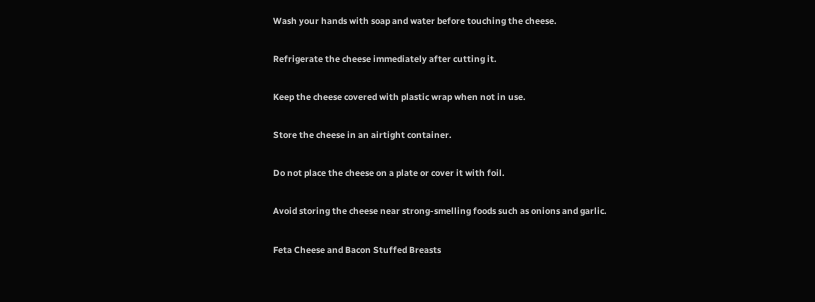Wash your hands with soap and water before touching the cheese.

Refrigerate the cheese immediately after cutting it.

Keep the cheese covered with plastic wrap when not in use.

Store the cheese in an airtight container.

Do not place the cheese on a plate or cover it with foil.

Avoid storing the cheese near strong-smelling foods such as onions and garlic.

Feta Cheese and Bacon Stuffed Breasts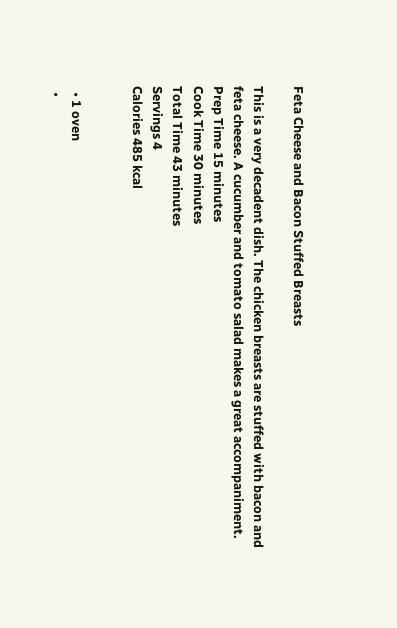Feta Cheese and Bacon Stuffed Breasts

This is a very decadent dish. The chicken breasts are stuffed with bacon and feta cheese. A cucumber and tomato salad makes a great accompaniment.
Prep Time 15 minutes
Cook Time 30 minutes
Total Time 43 minutes
Servings 4
Calories 485 kcal


  • 1 oven
  •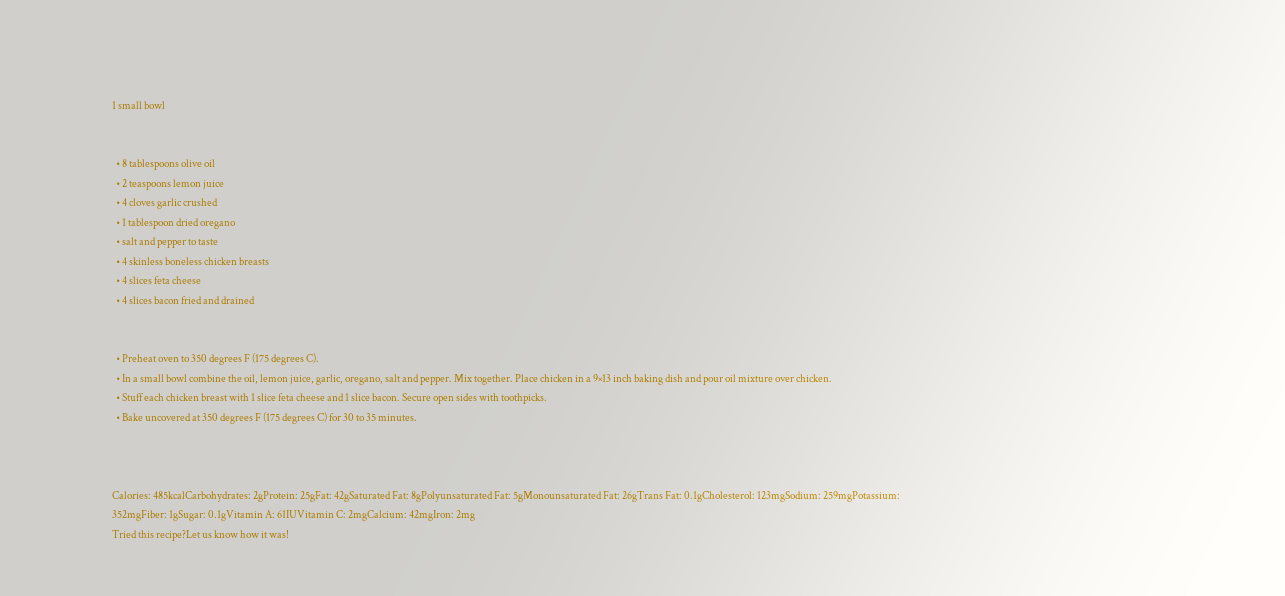1 small bowl


  • 8 tablespoons olive oil
  • 2 teaspoons lemon juice
  • 4 cloves garlic crushed
  • 1 tablespoon dried oregano
  • salt and pepper to taste
  • 4 skinless boneless chicken breasts
  • 4 slices feta cheese
  • 4 slices bacon fried and drained


  • Preheat oven to 350 degrees F (175 degrees C).
  • In a small bowl combine the oil, lemon juice, garlic, oregano, salt and pepper. Mix together. Place chicken in a 9×13 inch baking dish and pour oil mixture over chicken.
  • Stuff each chicken breast with 1 slice feta cheese and 1 slice bacon. Secure open sides with toothpicks.
  • Bake uncovered at 350 degrees F (175 degrees C) for 30 to 35 minutes.



Calories: 485kcalCarbohydrates: 2gProtein: 25gFat: 42gSaturated Fat: 8gPolyunsaturated Fat: 5gMonounsaturated Fat: 26gTrans Fat: 0.1gCholesterol: 123mgSodium: 259mgPotassium: 352mgFiber: 1gSugar: 0.1gVitamin A: 61IUVitamin C: 2mgCalcium: 42mgIron: 2mg
Tried this recipe?Let us know how it was!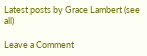Latest posts by Grace Lambert (see all)

Leave a Comment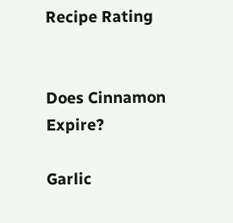Recipe Rating


Does Cinnamon Expire?

Garlic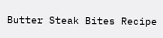Butter Steak Bites Recipe